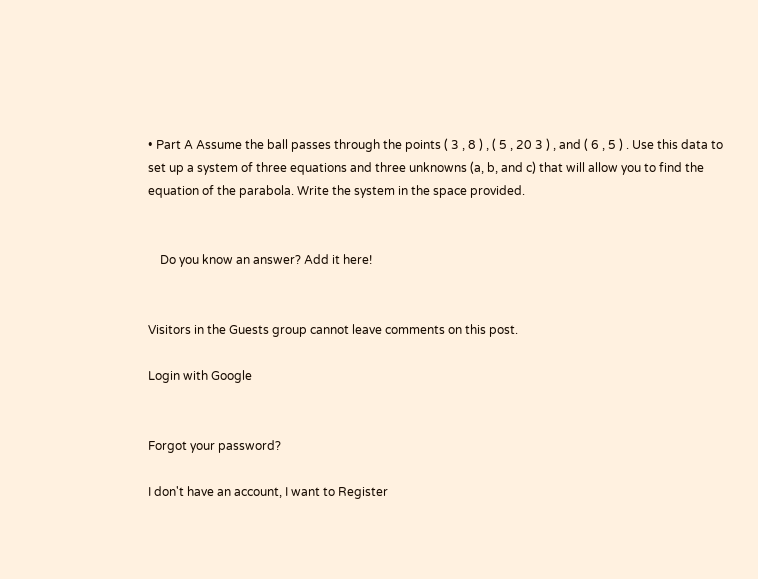• Part A Assume the ball passes through the points ( 3 , 8 ) , ( 5 , 20 3 ) , and ( 6 , 5 ) . Use this data to set up a system of three equations and three unknowns (a, b, and c) that will allow you to find the equation of the parabola. Write the system in the space provided.


    Do you know an answer? Add it here!


Visitors in the Guests group cannot leave comments on this post.

Login with Google


Forgot your password?

I don't have an account, I want to Register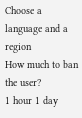Choose a language and a region
How much to ban the user?
1 hour 1 day